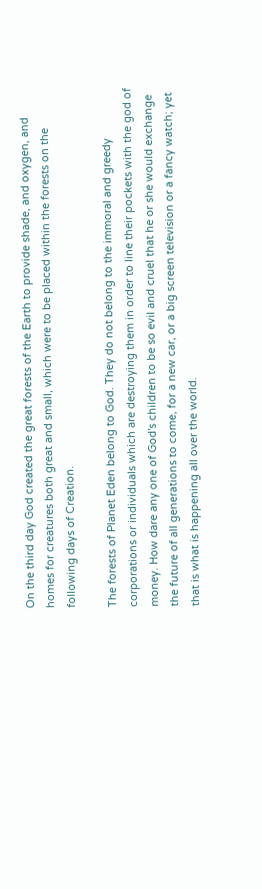On the third day God created the great forests of the Earth to provide shade, and oxygen, and homes for creatures both great and small, which were to be placed within the forests on the following days of Creation.

The forests of Planet Eden belong to God. They do not belong to the immoral and greedy corporations or individuals which are destroying them in order to line their pockets with the god of money. How dare any one of God's children to be so evil and cruel that he or she would exchange the future of all generations to come, for a new car, or a big screen television or a fancy watch; yet that is what is happening all over the world.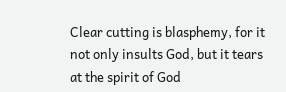Clear cutting is blasphemy, for it not only insults God, but it tears at the spirit of God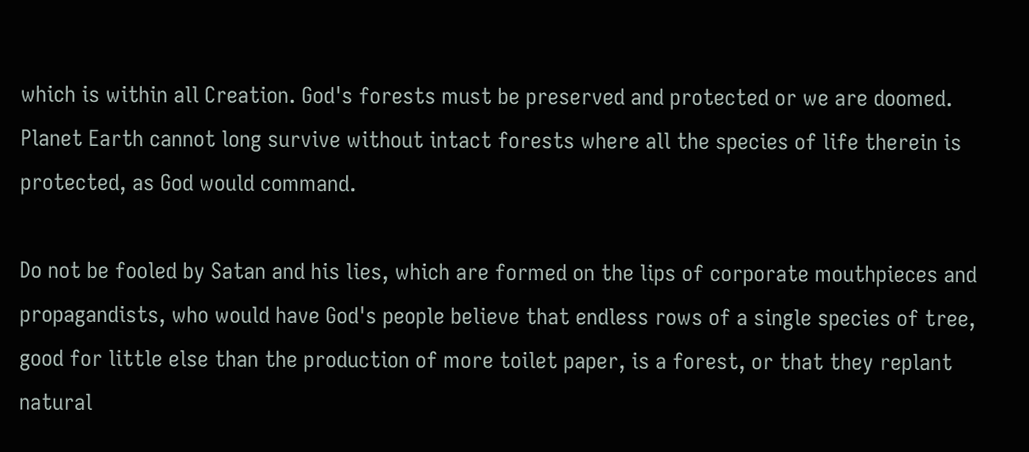which is within all Creation. God's forests must be preserved and protected or we are doomed. Planet Earth cannot long survive without intact forests where all the species of life therein is protected, as God would command.

Do not be fooled by Satan and his lies, which are formed on the lips of corporate mouthpieces and propagandists, who would have God's people believe that endless rows of a single species of tree, good for little else than the production of more toilet paper, is a forest, or that they replant natural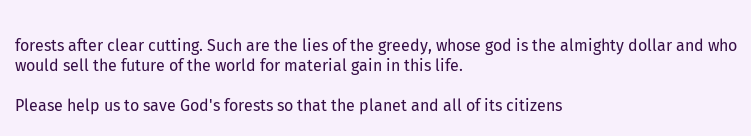forests after clear cutting. Such are the lies of the greedy, whose god is the almighty dollar and who would sell the future of the world for material gain in this life.

Please help us to save God's forests so that the planet and all of its citizens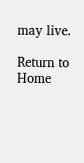may live.

Return to Home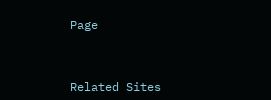Page



Related Sites